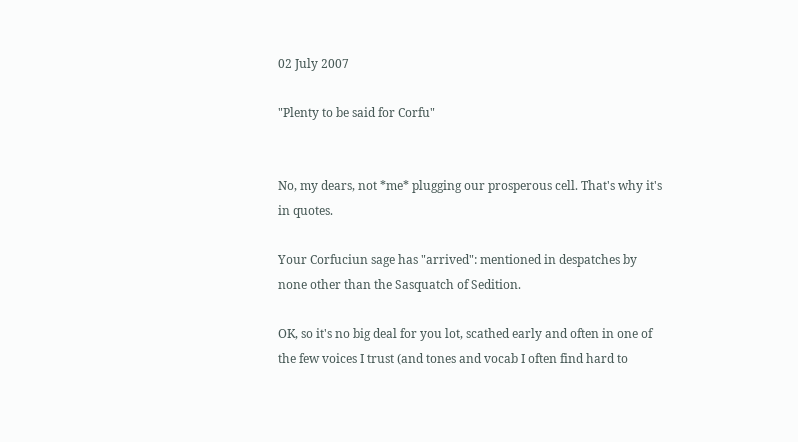02 July 2007

"Plenty to be said for Corfu"


No, my dears, not *me* plugging our prosperous cell. That's why it's in quotes.

Your Corfuciun sage has "arrived": mentioned in despatches by none other than the Sasquatch of Sedition.

OK, so it's no big deal for you lot, scathed early and often in one of the few voices I trust (and tones and vocab I often find hard to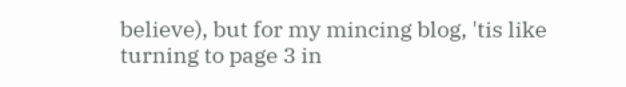believe), but for my mincing blog, 'tis like turning to page 3 in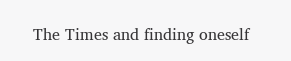The Times and finding oneself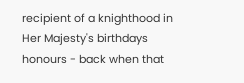recipient of a knighthood in Her Majesty's birthdays honours - back when that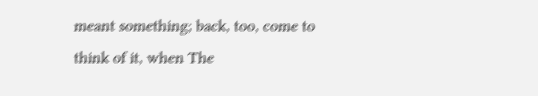meant something; back, too, come to think of it, when The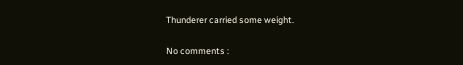Thunderer carried some weight.

No comments :